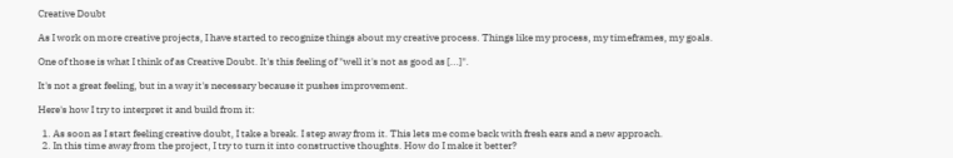Creative Doubt

As I work on more creative projects, I have started to recognize things about my creative process. Things like my process, my timeframes, my goals.

One of those is what I think of as Creative Doubt. It's this feeling of "well it's not as good as [...]".

It's not a great feeling, but in a way it's necessary because it pushes improvement.

Here's how I try to interpret it and build from it:

  1. As soon as I start feeling creative doubt, I take a break. I step away from it. This lets me come back with fresh ears and a new approach.
  2. In this time away from the project, I try to turn it into constructive thoughts. How do I make it better?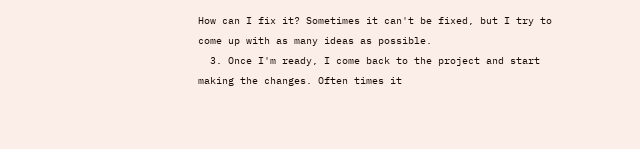How can I fix it? Sometimes it can't be fixed, but I try to come up with as many ideas as possible.
  3. Once I'm ready, I come back to the project and start making the changes. Often times it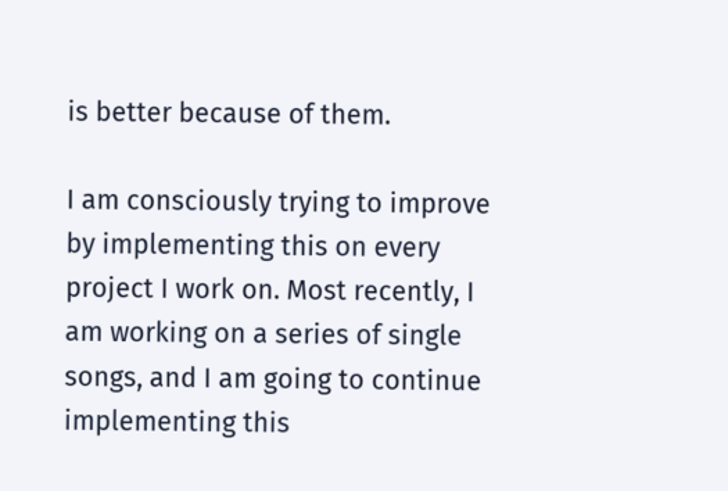is better because of them.

I am consciously trying to improve by implementing this on every project I work on. Most recently, I am working on a series of single songs, and I am going to continue implementing this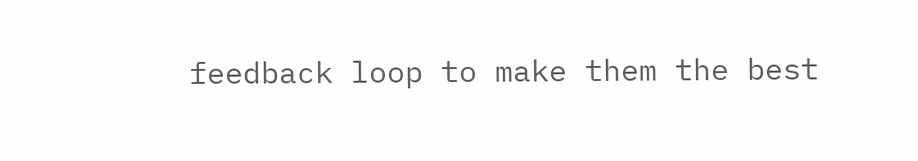feedback loop to make them the best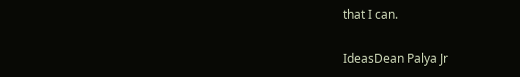that I can.

IdeasDean Palya Jr